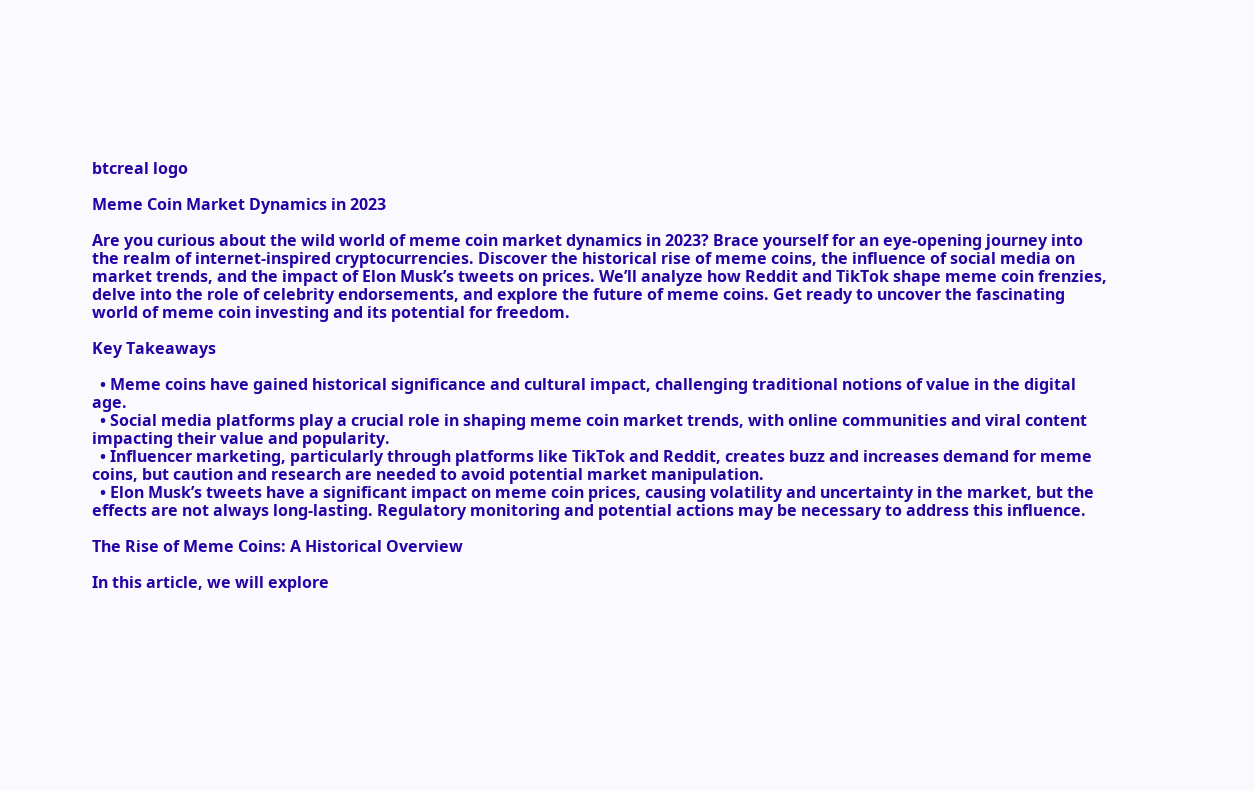btcreal logo

Meme Coin Market Dynamics in 2023

Are you curious about the wild world of meme coin market dynamics in 2023? Brace yourself for an eye-opening journey into the realm of internet-inspired cryptocurrencies. Discover the historical rise of meme coins, the influence of social media on market trends, and the impact of Elon Musk’s tweets on prices. We’ll analyze how Reddit and TikTok shape meme coin frenzies, delve into the role of celebrity endorsements, and explore the future of meme coins. Get ready to uncover the fascinating world of meme coin investing and its potential for freedom.

Key Takeaways

  • Meme coins have gained historical significance and cultural impact, challenging traditional notions of value in the digital age.
  • Social media platforms play a crucial role in shaping meme coin market trends, with online communities and viral content impacting their value and popularity.
  • Influencer marketing, particularly through platforms like TikTok and Reddit, creates buzz and increases demand for meme coins, but caution and research are needed to avoid potential market manipulation.
  • Elon Musk’s tweets have a significant impact on meme coin prices, causing volatility and uncertainty in the market, but the effects are not always long-lasting. Regulatory monitoring and potential actions may be necessary to address this influence.

The Rise of Meme Coins: A Historical Overview

In this article, we will explore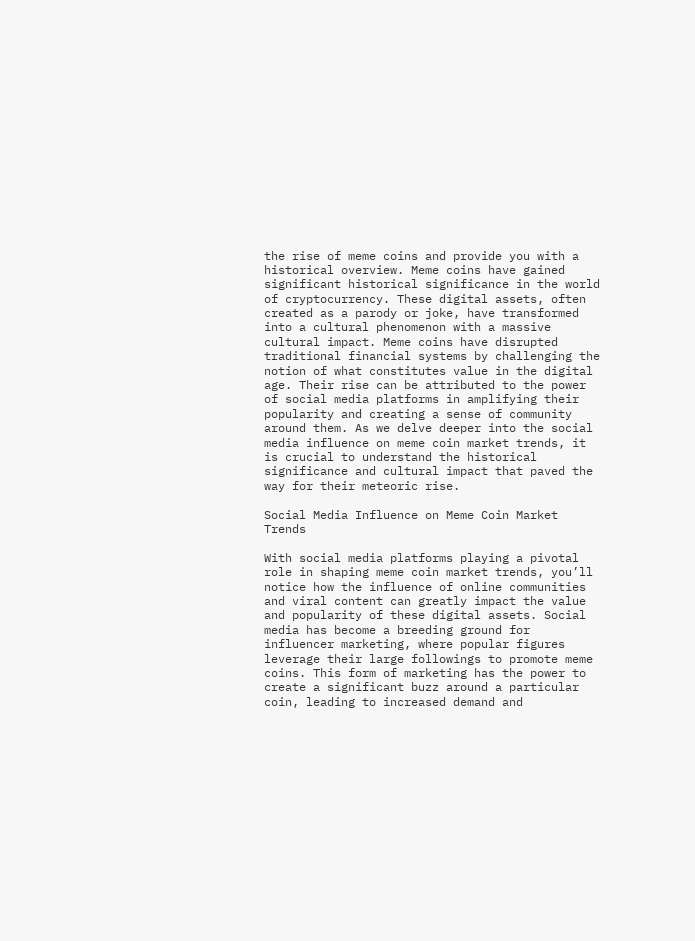the rise of meme coins and provide you with a historical overview. Meme coins have gained significant historical significance in the world of cryptocurrency. These digital assets, often created as a parody or joke, have transformed into a cultural phenomenon with a massive cultural impact. Meme coins have disrupted traditional financial systems by challenging the notion of what constitutes value in the digital age. Their rise can be attributed to the power of social media platforms in amplifying their popularity and creating a sense of community around them. As we delve deeper into the social media influence on meme coin market trends, it is crucial to understand the historical significance and cultural impact that paved the way for their meteoric rise.

Social Media Influence on Meme Coin Market Trends

With social media platforms playing a pivotal role in shaping meme coin market trends, you’ll notice how the influence of online communities and viral content can greatly impact the value and popularity of these digital assets. Social media has become a breeding ground for influencer marketing, where popular figures leverage their large followings to promote meme coins. This form of marketing has the power to create a significant buzz around a particular coin, leading to increased demand and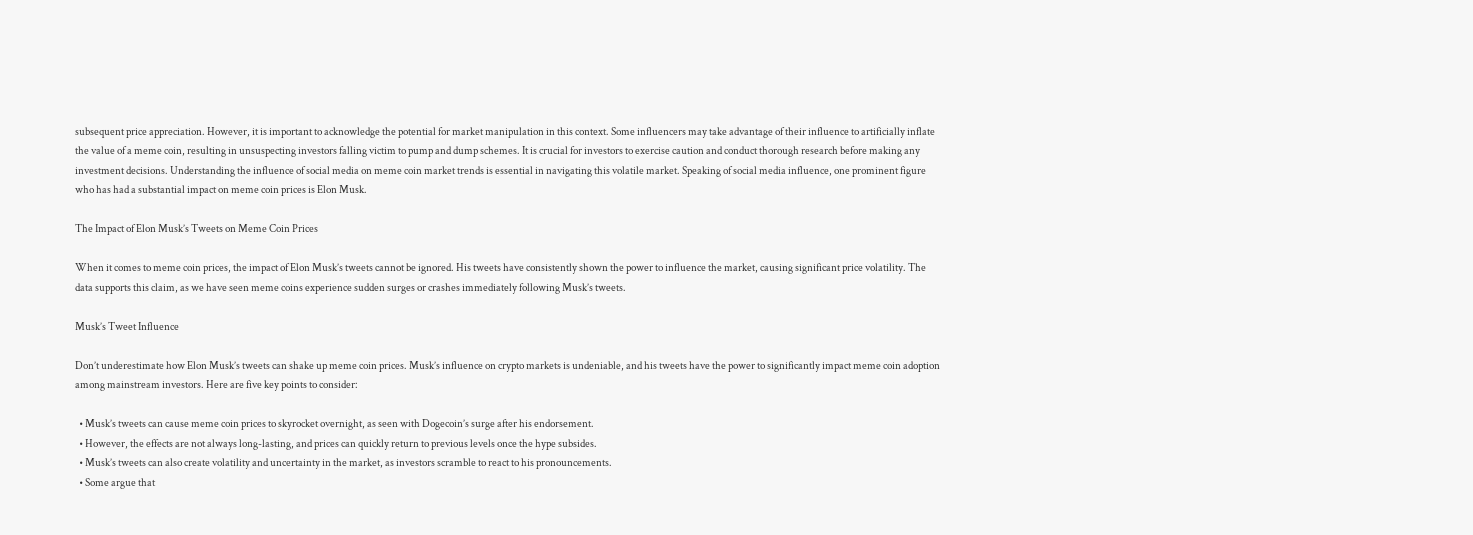subsequent price appreciation. However, it is important to acknowledge the potential for market manipulation in this context. Some influencers may take advantage of their influence to artificially inflate the value of a meme coin, resulting in unsuspecting investors falling victim to pump and dump schemes. It is crucial for investors to exercise caution and conduct thorough research before making any investment decisions. Understanding the influence of social media on meme coin market trends is essential in navigating this volatile market. Speaking of social media influence, one prominent figure who has had a substantial impact on meme coin prices is Elon Musk.

The Impact of Elon Musk’s Tweets on Meme Coin Prices

When it comes to meme coin prices, the impact of Elon Musk’s tweets cannot be ignored. His tweets have consistently shown the power to influence the market, causing significant price volatility. The data supports this claim, as we have seen meme coins experience sudden surges or crashes immediately following Musk’s tweets.

Musk’s Tweet Influence

Don’t underestimate how Elon Musk’s tweets can shake up meme coin prices. Musk’s influence on crypto markets is undeniable, and his tweets have the power to significantly impact meme coin adoption among mainstream investors. Here are five key points to consider:

  • Musk’s tweets can cause meme coin prices to skyrocket overnight, as seen with Dogecoin’s surge after his endorsement.
  • However, the effects are not always long-lasting, and prices can quickly return to previous levels once the hype subsides.
  • Musk’s tweets can also create volatility and uncertainty in the market, as investors scramble to react to his pronouncements.
  • Some argue that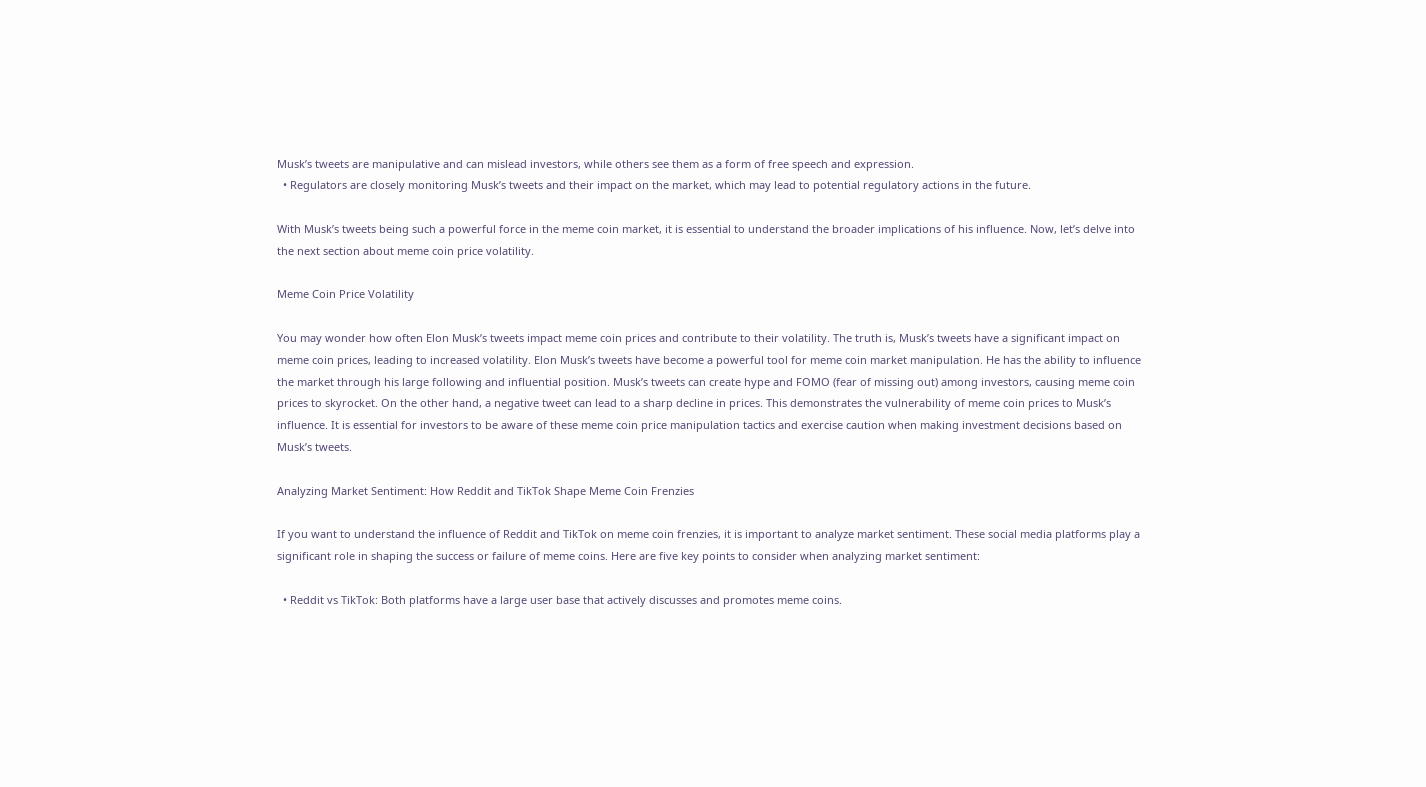Musk’s tweets are manipulative and can mislead investors, while others see them as a form of free speech and expression.
  • Regulators are closely monitoring Musk’s tweets and their impact on the market, which may lead to potential regulatory actions in the future.

With Musk’s tweets being such a powerful force in the meme coin market, it is essential to understand the broader implications of his influence. Now, let’s delve into the next section about meme coin price volatility.

Meme Coin Price Volatility

You may wonder how often Elon Musk’s tweets impact meme coin prices and contribute to their volatility. The truth is, Musk’s tweets have a significant impact on meme coin prices, leading to increased volatility. Elon Musk’s tweets have become a powerful tool for meme coin market manipulation. He has the ability to influence the market through his large following and influential position. Musk’s tweets can create hype and FOMO (fear of missing out) among investors, causing meme coin prices to skyrocket. On the other hand, a negative tweet can lead to a sharp decline in prices. This demonstrates the vulnerability of meme coin prices to Musk’s influence. It is essential for investors to be aware of these meme coin price manipulation tactics and exercise caution when making investment decisions based on Musk’s tweets.

Analyzing Market Sentiment: How Reddit and TikTok Shape Meme Coin Frenzies

If you want to understand the influence of Reddit and TikTok on meme coin frenzies, it is important to analyze market sentiment. These social media platforms play a significant role in shaping the success or failure of meme coins. Here are five key points to consider when analyzing market sentiment:

  • Reddit vs TikTok: Both platforms have a large user base that actively discusses and promotes meme coins.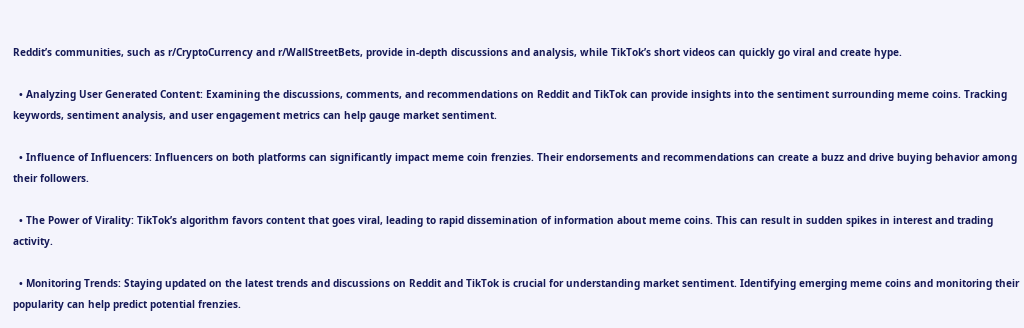Reddit’s communities, such as r/CryptoCurrency and r/WallStreetBets, provide in-depth discussions and analysis, while TikTok’s short videos can quickly go viral and create hype.

  • Analyzing User Generated Content: Examining the discussions, comments, and recommendations on Reddit and TikTok can provide insights into the sentiment surrounding meme coins. Tracking keywords, sentiment analysis, and user engagement metrics can help gauge market sentiment.

  • Influence of Influencers: Influencers on both platforms can significantly impact meme coin frenzies. Their endorsements and recommendations can create a buzz and drive buying behavior among their followers.

  • The Power of Virality: TikTok’s algorithm favors content that goes viral, leading to rapid dissemination of information about meme coins. This can result in sudden spikes in interest and trading activity.

  • Monitoring Trends: Staying updated on the latest trends and discussions on Reddit and TikTok is crucial for understanding market sentiment. Identifying emerging meme coins and monitoring their popularity can help predict potential frenzies.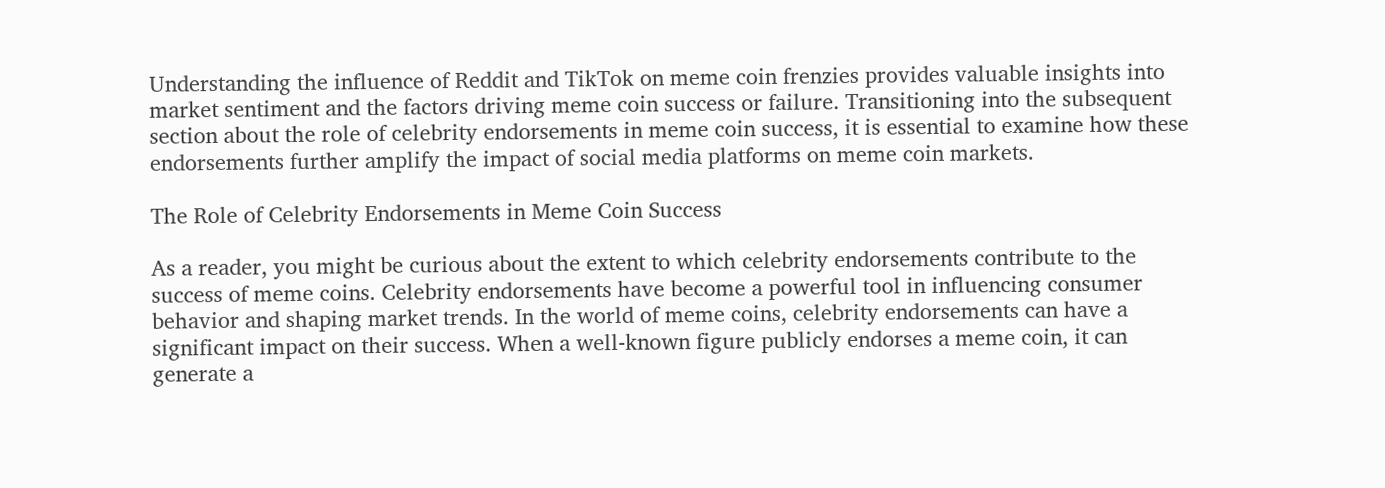Understanding the influence of Reddit and TikTok on meme coin frenzies provides valuable insights into market sentiment and the factors driving meme coin success or failure. Transitioning into the subsequent section about the role of celebrity endorsements in meme coin success, it is essential to examine how these endorsements further amplify the impact of social media platforms on meme coin markets.

The Role of Celebrity Endorsements in Meme Coin Success

As a reader, you might be curious about the extent to which celebrity endorsements contribute to the success of meme coins. Celebrity endorsements have become a powerful tool in influencing consumer behavior and shaping market trends. In the world of meme coins, celebrity endorsements can have a significant impact on their success. When a well-known figure publicly endorses a meme coin, it can generate a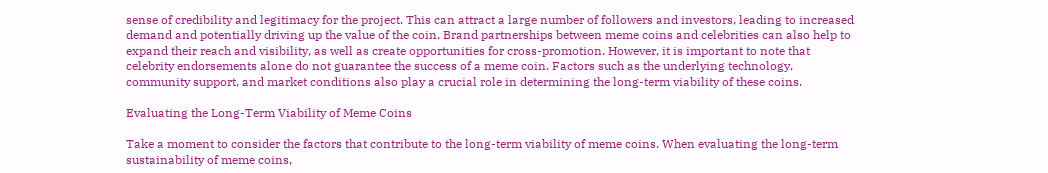sense of credibility and legitimacy for the project. This can attract a large number of followers and investors, leading to increased demand and potentially driving up the value of the coin. Brand partnerships between meme coins and celebrities can also help to expand their reach and visibility, as well as create opportunities for cross-promotion. However, it is important to note that celebrity endorsements alone do not guarantee the success of a meme coin. Factors such as the underlying technology, community support, and market conditions also play a crucial role in determining the long-term viability of these coins.

Evaluating the Long-Term Viability of Meme Coins

Take a moment to consider the factors that contribute to the long-term viability of meme coins. When evaluating the long-term sustainability of meme coins,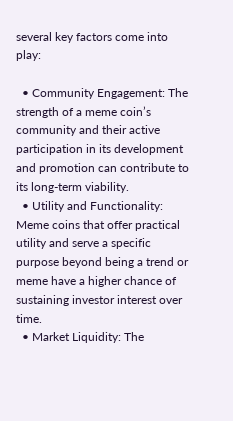several key factors come into play:

  • Community Engagement: The strength of a meme coin’s community and their active participation in its development and promotion can contribute to its long-term viability.
  • Utility and Functionality: Meme coins that offer practical utility and serve a specific purpose beyond being a trend or meme have a higher chance of sustaining investor interest over time.
  • Market Liquidity: The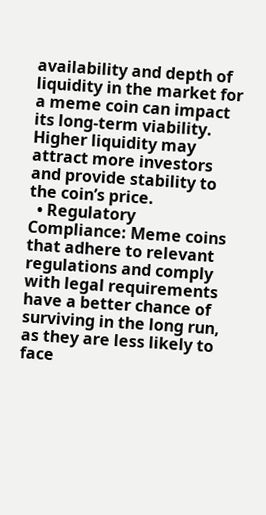availability and depth of liquidity in the market for a meme coin can impact its long-term viability. Higher liquidity may attract more investors and provide stability to the coin’s price.
  • Regulatory Compliance: Meme coins that adhere to relevant regulations and comply with legal requirements have a better chance of surviving in the long run, as they are less likely to face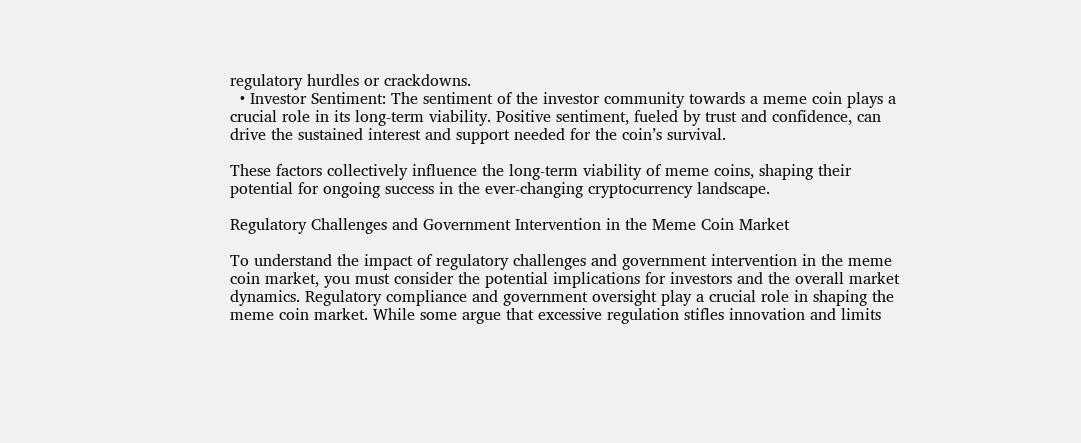regulatory hurdles or crackdowns.
  • Investor Sentiment: The sentiment of the investor community towards a meme coin plays a crucial role in its long-term viability. Positive sentiment, fueled by trust and confidence, can drive the sustained interest and support needed for the coin’s survival.

These factors collectively influence the long-term viability of meme coins, shaping their potential for ongoing success in the ever-changing cryptocurrency landscape.

Regulatory Challenges and Government Intervention in the Meme Coin Market

To understand the impact of regulatory challenges and government intervention in the meme coin market, you must consider the potential implications for investors and the overall market dynamics. Regulatory compliance and government oversight play a crucial role in shaping the meme coin market. While some argue that excessive regulation stifles innovation and limits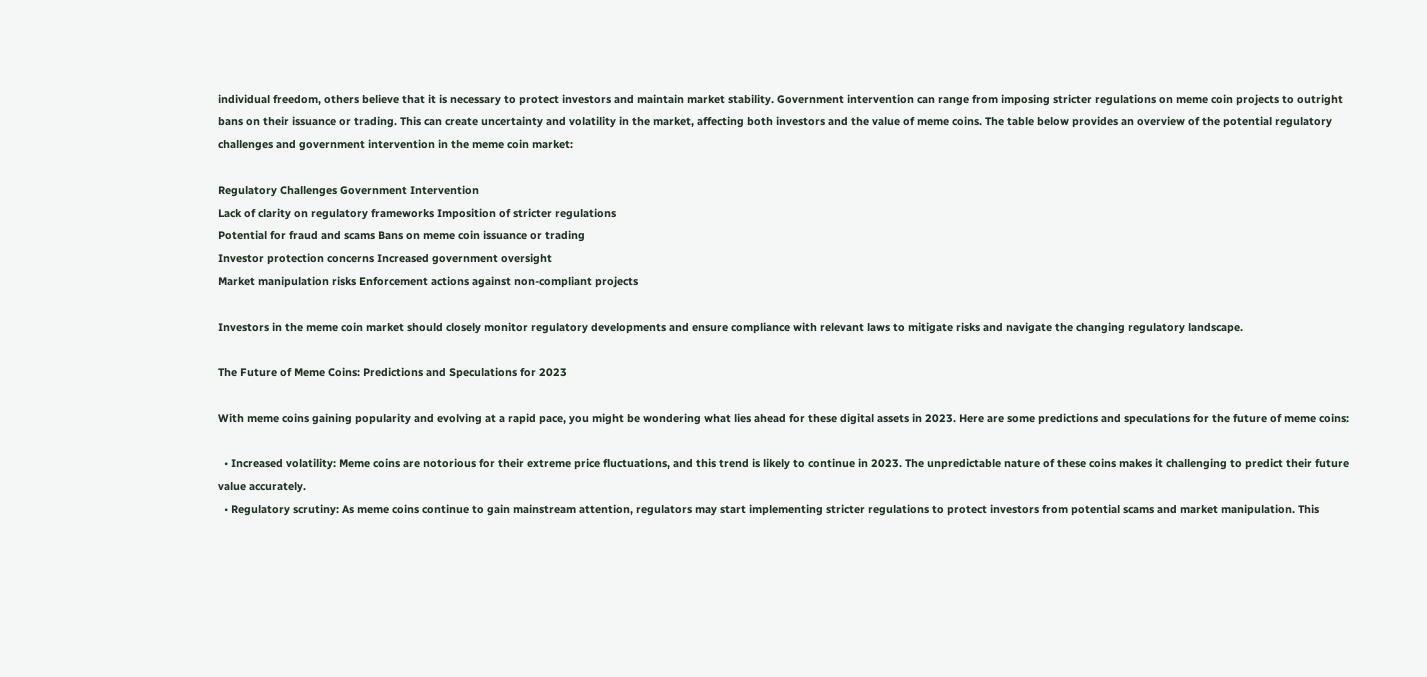individual freedom, others believe that it is necessary to protect investors and maintain market stability. Government intervention can range from imposing stricter regulations on meme coin projects to outright bans on their issuance or trading. This can create uncertainty and volatility in the market, affecting both investors and the value of meme coins. The table below provides an overview of the potential regulatory challenges and government intervention in the meme coin market:

Regulatory Challenges Government Intervention
Lack of clarity on regulatory frameworks Imposition of stricter regulations
Potential for fraud and scams Bans on meme coin issuance or trading
Investor protection concerns Increased government oversight
Market manipulation risks Enforcement actions against non-compliant projects

Investors in the meme coin market should closely monitor regulatory developments and ensure compliance with relevant laws to mitigate risks and navigate the changing regulatory landscape.

The Future of Meme Coins: Predictions and Speculations for 2023

With meme coins gaining popularity and evolving at a rapid pace, you might be wondering what lies ahead for these digital assets in 2023. Here are some predictions and speculations for the future of meme coins:

  • Increased volatility: Meme coins are notorious for their extreme price fluctuations, and this trend is likely to continue in 2023. The unpredictable nature of these coins makes it challenging to predict their future value accurately.
  • Regulatory scrutiny: As meme coins continue to gain mainstream attention, regulators may start implementing stricter regulations to protect investors from potential scams and market manipulation. This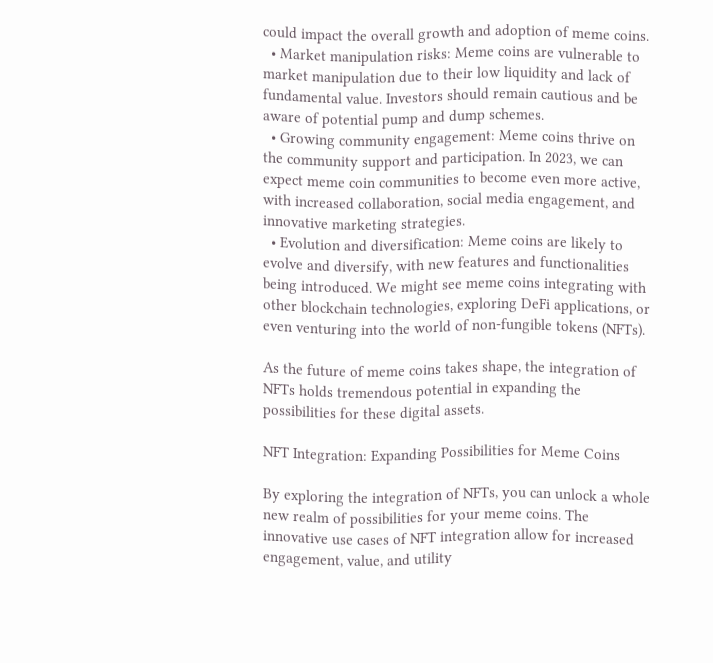could impact the overall growth and adoption of meme coins.
  • Market manipulation risks: Meme coins are vulnerable to market manipulation due to their low liquidity and lack of fundamental value. Investors should remain cautious and be aware of potential pump and dump schemes.
  • Growing community engagement: Meme coins thrive on the community support and participation. In 2023, we can expect meme coin communities to become even more active, with increased collaboration, social media engagement, and innovative marketing strategies.
  • Evolution and diversification: Meme coins are likely to evolve and diversify, with new features and functionalities being introduced. We might see meme coins integrating with other blockchain technologies, exploring DeFi applications, or even venturing into the world of non-fungible tokens (NFTs).

As the future of meme coins takes shape, the integration of NFTs holds tremendous potential in expanding the possibilities for these digital assets.

NFT Integration: Expanding Possibilities for Meme Coins

By exploring the integration of NFTs, you can unlock a whole new realm of possibilities for your meme coins. The innovative use cases of NFT integration allow for increased engagement, value, and utility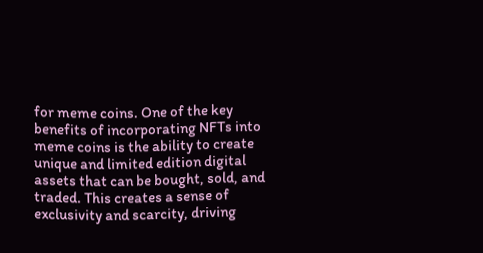for meme coins. One of the key benefits of incorporating NFTs into meme coins is the ability to create unique and limited edition digital assets that can be bought, sold, and traded. This creates a sense of exclusivity and scarcity, driving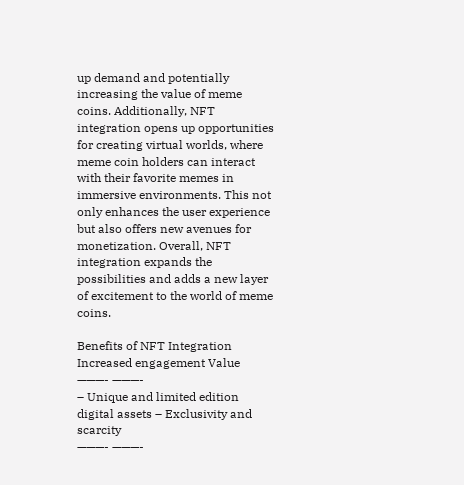up demand and potentially increasing the value of meme coins. Additionally, NFT integration opens up opportunities for creating virtual worlds, where meme coin holders can interact with their favorite memes in immersive environments. This not only enhances the user experience but also offers new avenues for monetization. Overall, NFT integration expands the possibilities and adds a new layer of excitement to the world of meme coins.

Benefits of NFT Integration
Increased engagement Value
———- ———-
– Unique and limited edition digital assets – Exclusivity and scarcity
———- ———-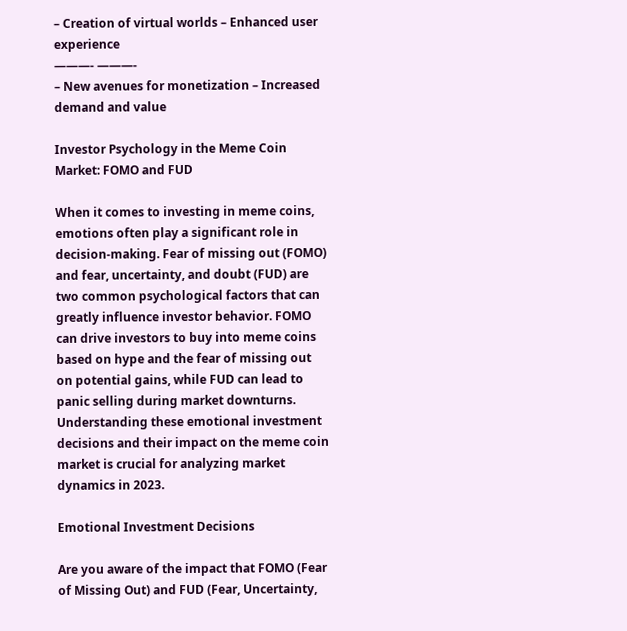– Creation of virtual worlds – Enhanced user experience
———- ———-
– New avenues for monetization – Increased demand and value

Investor Psychology in the Meme Coin Market: FOMO and FUD

When it comes to investing in meme coins, emotions often play a significant role in decision-making. Fear of missing out (FOMO) and fear, uncertainty, and doubt (FUD) are two common psychological factors that can greatly influence investor behavior. FOMO can drive investors to buy into meme coins based on hype and the fear of missing out on potential gains, while FUD can lead to panic selling during market downturns. Understanding these emotional investment decisions and their impact on the meme coin market is crucial for analyzing market dynamics in 2023.

Emotional Investment Decisions

Are you aware of the impact that FOMO (Fear of Missing Out) and FUD (Fear, Uncertainty,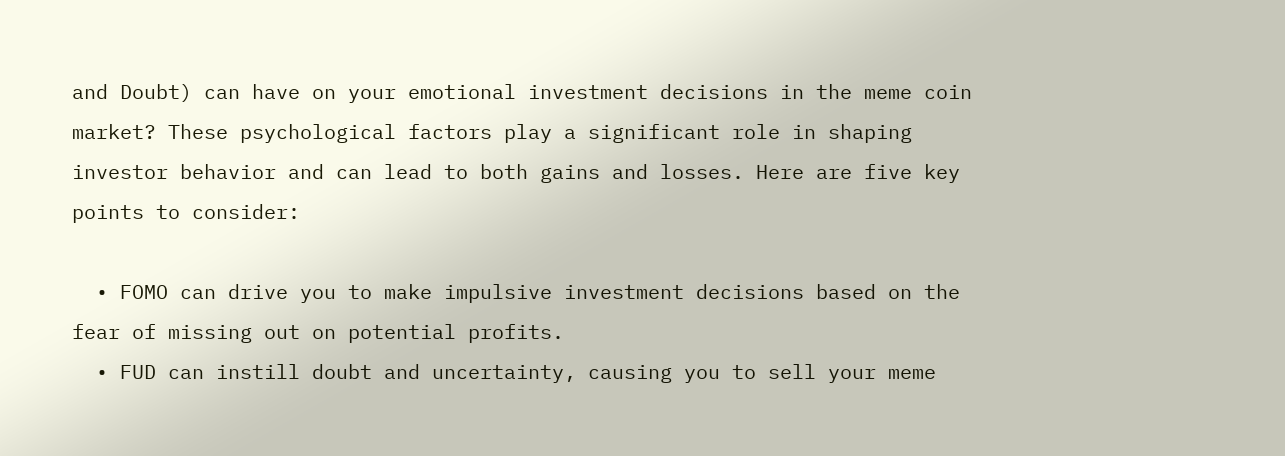and Doubt) can have on your emotional investment decisions in the meme coin market? These psychological factors play a significant role in shaping investor behavior and can lead to both gains and losses. Here are five key points to consider:

  • FOMO can drive you to make impulsive investment decisions based on the fear of missing out on potential profits.
  • FUD can instill doubt and uncertainty, causing you to sell your meme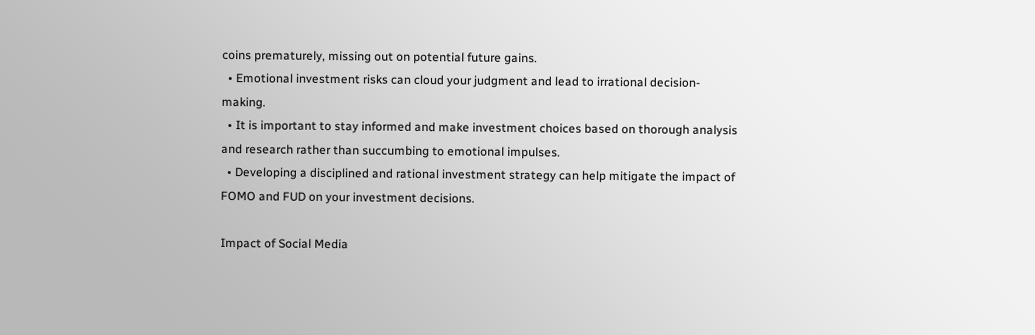coins prematurely, missing out on potential future gains.
  • Emotional investment risks can cloud your judgment and lead to irrational decision-making.
  • It is important to stay informed and make investment choices based on thorough analysis and research rather than succumbing to emotional impulses.
  • Developing a disciplined and rational investment strategy can help mitigate the impact of FOMO and FUD on your investment decisions.

Impact of Social Media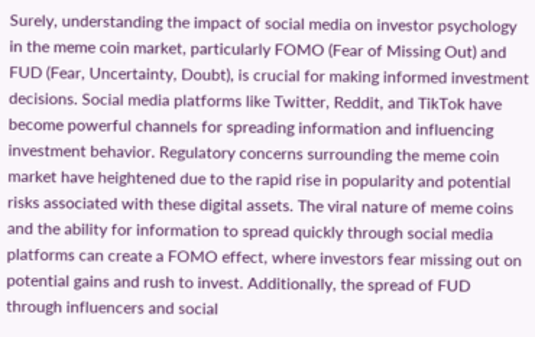Surely, understanding the impact of social media on investor psychology in the meme coin market, particularly FOMO (Fear of Missing Out) and FUD (Fear, Uncertainty, Doubt), is crucial for making informed investment decisions. Social media platforms like Twitter, Reddit, and TikTok have become powerful channels for spreading information and influencing investment behavior. Regulatory concerns surrounding the meme coin market have heightened due to the rapid rise in popularity and potential risks associated with these digital assets. The viral nature of meme coins and the ability for information to spread quickly through social media platforms can create a FOMO effect, where investors fear missing out on potential gains and rush to invest. Additionally, the spread of FUD through influencers and social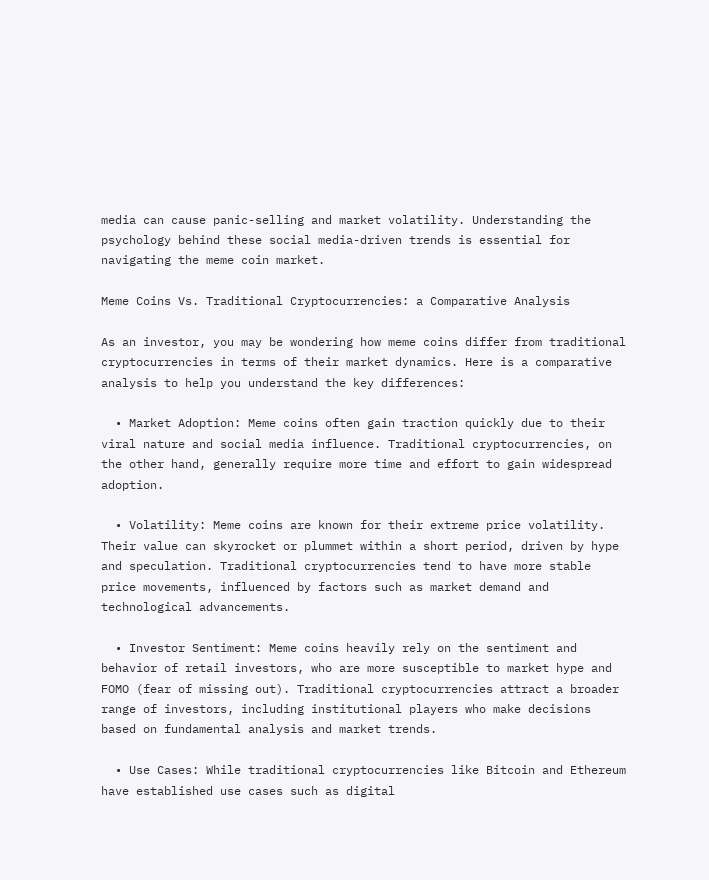media can cause panic-selling and market volatility. Understanding the psychology behind these social media-driven trends is essential for navigating the meme coin market.

Meme Coins Vs. Traditional Cryptocurrencies: a Comparative Analysis

As an investor, you may be wondering how meme coins differ from traditional cryptocurrencies in terms of their market dynamics. Here is a comparative analysis to help you understand the key differences:

  • Market Adoption: Meme coins often gain traction quickly due to their viral nature and social media influence. Traditional cryptocurrencies, on the other hand, generally require more time and effort to gain widespread adoption.

  • Volatility: Meme coins are known for their extreme price volatility. Their value can skyrocket or plummet within a short period, driven by hype and speculation. Traditional cryptocurrencies tend to have more stable price movements, influenced by factors such as market demand and technological advancements.

  • Investor Sentiment: Meme coins heavily rely on the sentiment and behavior of retail investors, who are more susceptible to market hype and FOMO (fear of missing out). Traditional cryptocurrencies attract a broader range of investors, including institutional players who make decisions based on fundamental analysis and market trends.

  • Use Cases: While traditional cryptocurrencies like Bitcoin and Ethereum have established use cases such as digital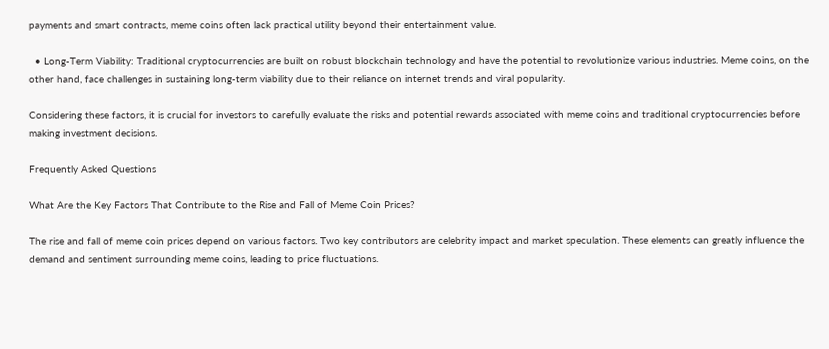payments and smart contracts, meme coins often lack practical utility beyond their entertainment value.

  • Long-Term Viability: Traditional cryptocurrencies are built on robust blockchain technology and have the potential to revolutionize various industries. Meme coins, on the other hand, face challenges in sustaining long-term viability due to their reliance on internet trends and viral popularity.

Considering these factors, it is crucial for investors to carefully evaluate the risks and potential rewards associated with meme coins and traditional cryptocurrencies before making investment decisions.

Frequently Asked Questions

What Are the Key Factors That Contribute to the Rise and Fall of Meme Coin Prices?

The rise and fall of meme coin prices depend on various factors. Two key contributors are celebrity impact and market speculation. These elements can greatly influence the demand and sentiment surrounding meme coins, leading to price fluctuations.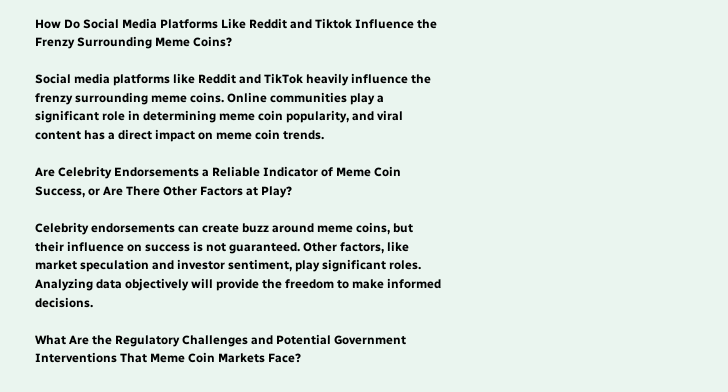How Do Social Media Platforms Like Reddit and Tiktok Influence the Frenzy Surrounding Meme Coins?

Social media platforms like Reddit and TikTok heavily influence the frenzy surrounding meme coins. Online communities play a significant role in determining meme coin popularity, and viral content has a direct impact on meme coin trends.

Are Celebrity Endorsements a Reliable Indicator of Meme Coin Success, or Are There Other Factors at Play?

Celebrity endorsements can create buzz around meme coins, but their influence on success is not guaranteed. Other factors, like market speculation and investor sentiment, play significant roles. Analyzing data objectively will provide the freedom to make informed decisions.

What Are the Regulatory Challenges and Potential Government Interventions That Meme Coin Markets Face?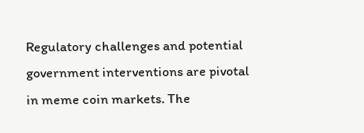Regulatory challenges and potential government interventions are pivotal in meme coin markets. The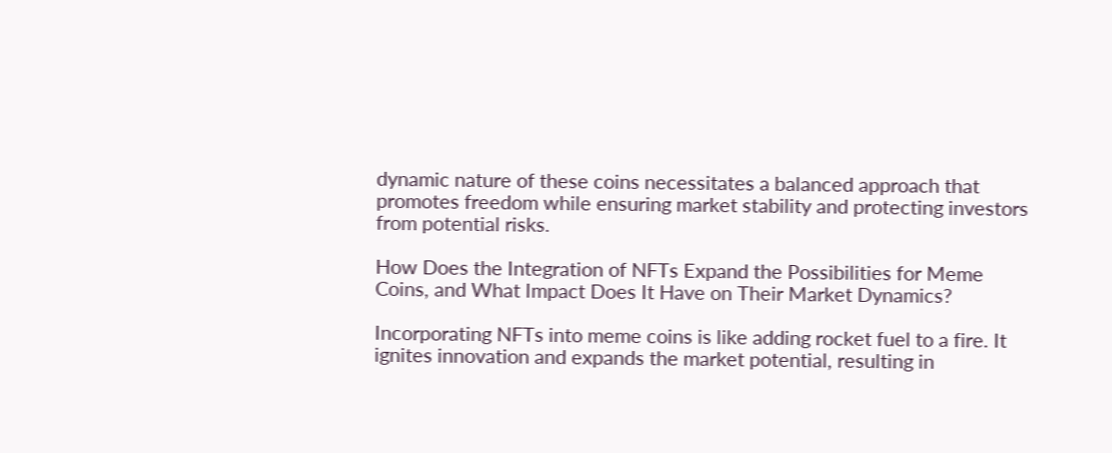dynamic nature of these coins necessitates a balanced approach that promotes freedom while ensuring market stability and protecting investors from potential risks.

How Does the Integration of NFTs Expand the Possibilities for Meme Coins, and What Impact Does It Have on Their Market Dynamics?

Incorporating NFTs into meme coins is like adding rocket fuel to a fire. It ignites innovation and expands the market potential, resulting in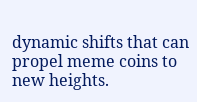dynamic shifts that can propel meme coins to new heights.